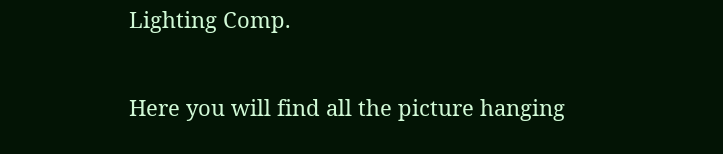Lighting Comp.

Here you will find all the picture hanging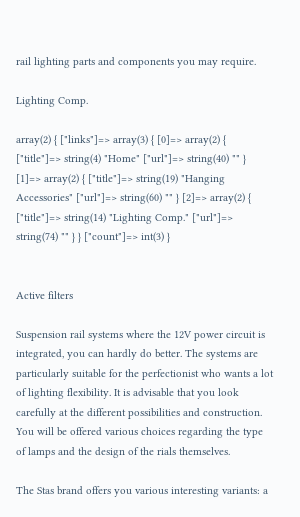rail lighting parts and components you may require.

Lighting Comp.

array(2) { ["links"]=> array(3) { [0]=> array(2) { ["title"]=> string(4) "Home" ["url"]=> string(40) "" } [1]=> array(2) { ["title"]=> string(19) "Hanging Accessories" ["url"]=> string(60) "" } [2]=> array(2) { ["title"]=> string(14) "Lighting Comp." ["url"]=> string(74) "" } } ["count"]=> int(3) }


Active filters

Suspension rail systems where the 12V power circuit is integrated, you can hardly do better. The systems are particularly suitable for the perfectionist who wants a lot of lighting flexibility. It is advisable that you look carefully at the different possibilities and construction. You will be offered various choices regarding the type of lamps and the design of the rials themselves.

The Stas brand offers you various interesting variants: a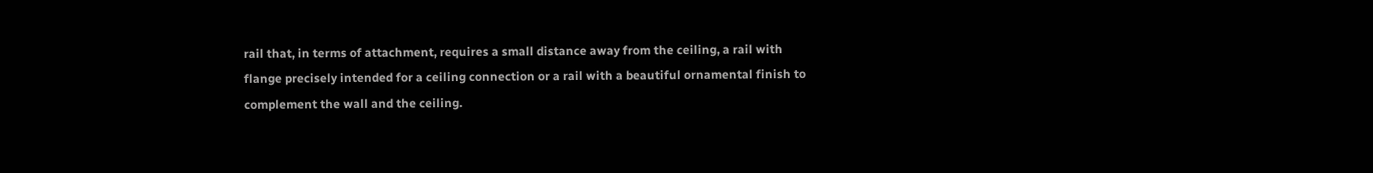rail that, in terms of attachment, requires a small distance away from the ceiling, a rail with flange precisely intended for a ceiling connection or a rail with a beautiful ornamental finish to complement the wall and the ceiling.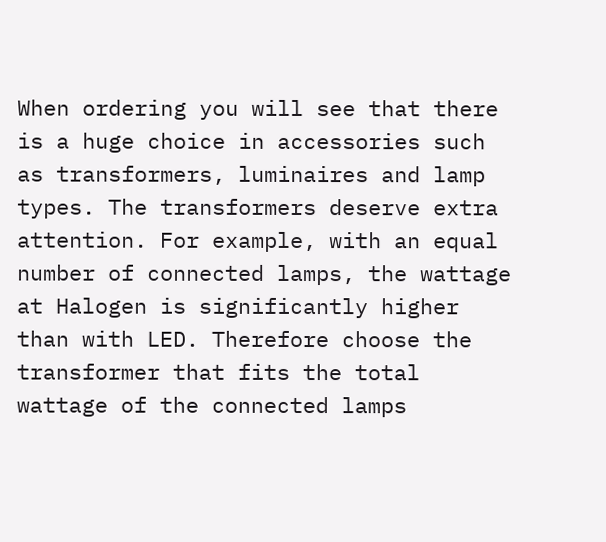When ordering you will see that there is a huge choice in accessories such as transformers, luminaires and lamp types. The transformers deserve extra attention. For example, with an equal number of connected lamps, the wattage at Halogen is significantly higher than with LED. Therefore choose the transformer that fits the total wattage of the connected lamps